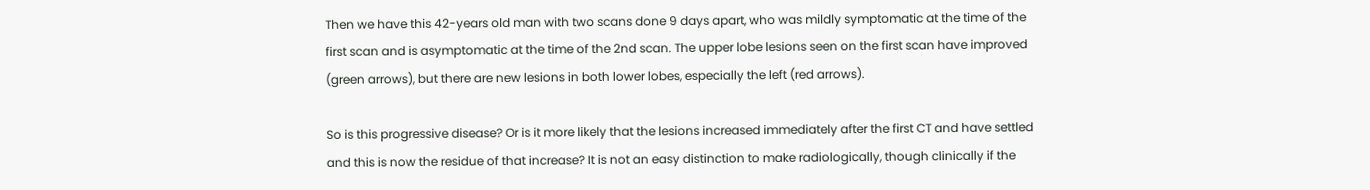Then we have this 42-years old man with two scans done 9 days apart, who was mildly symptomatic at the time of the first scan and is asymptomatic at the time of the 2nd scan. The upper lobe lesions seen on the first scan have improved (green arrows), but there are new lesions in both lower lobes, especially the left (red arrows).

So is this progressive disease? Or is it more likely that the lesions increased immediately after the first CT and have settled and this is now the residue of that increase? It is not an easy distinction to make radiologically, though clinically if the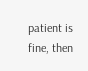patient is fine, then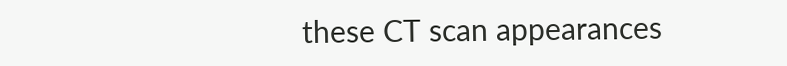these CT scan appearances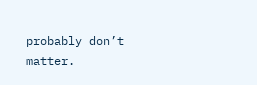probably don’t matter.